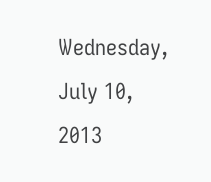Wednesday, July 10, 2013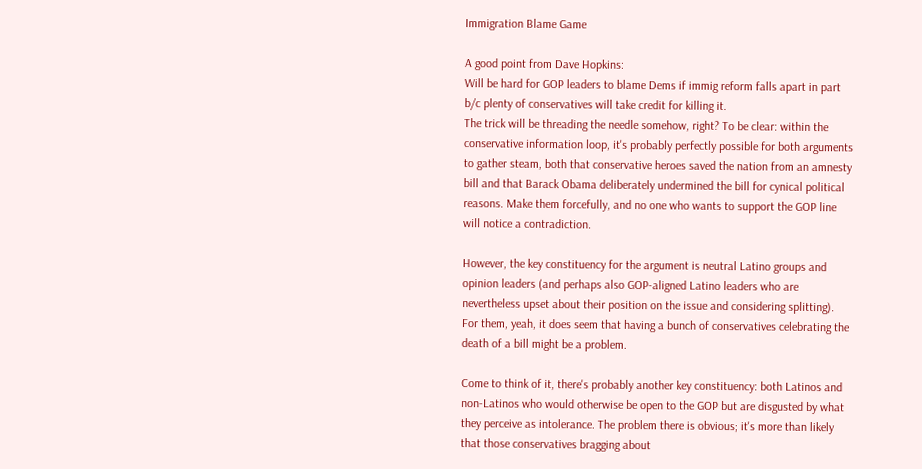Immigration Blame Game

A good point from Dave Hopkins:
Will be hard for GOP leaders to blame Dems if immig reform falls apart in part b/c plenty of conservatives will take credit for killing it.
The trick will be threading the needle somehow, right? To be clear: within the conservative information loop, it's probably perfectly possible for both arguments to gather steam, both that conservative heroes saved the nation from an amnesty bill and that Barack Obama deliberately undermined the bill for cynical political reasons. Make them forcefully, and no one who wants to support the GOP line will notice a contradiction.

However, the key constituency for the argument is neutral Latino groups and opinion leaders (and perhaps also GOP-aligned Latino leaders who are nevertheless upset about their position on the issue and considering splitting). For them, yeah, it does seem that having a bunch of conservatives celebrating the death of a bill might be a problem.

Come to think of it, there's probably another key constituency: both Latinos and non-Latinos who would otherwise be open to the GOP but are disgusted by what they perceive as intolerance. The problem there is obvious; it's more than likely that those conservatives bragging about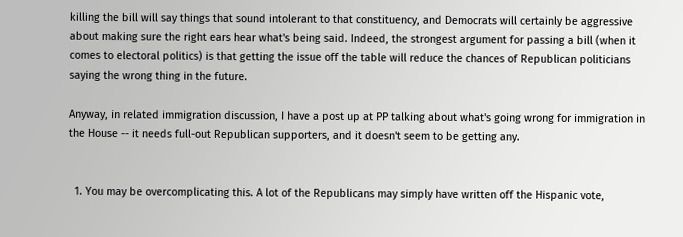killing the bill will say things that sound intolerant to that constituency, and Democrats will certainly be aggressive about making sure the right ears hear what's being said. Indeed, the strongest argument for passing a bill (when it comes to electoral politics) is that getting the issue off the table will reduce the chances of Republican politicians saying the wrong thing in the future.

Anyway, in related immigration discussion, I have a post up at PP talking about what's going wrong for immigration in the House -- it needs full-out Republican supporters, and it doesn't seem to be getting any.


  1. You may be overcomplicating this. A lot of the Republicans may simply have written off the Hispanic vote,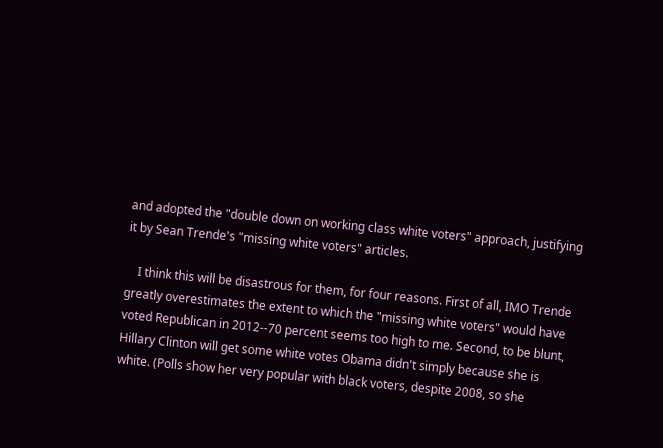and adopted the "double down on working class white voters" approach, justifying it by Sean Trende's "missing white voters" articles.

    I think this will be disastrous for them, for four reasons. First of all, IMO Trende greatly overestimates the extent to which the "missing white voters" would have voted Republican in 2012--70 percent seems too high to me. Second, to be blunt, Hillary Clinton will get some white votes Obama didn't simply because she is white. (Polls show her very popular with black voters, despite 2008, so she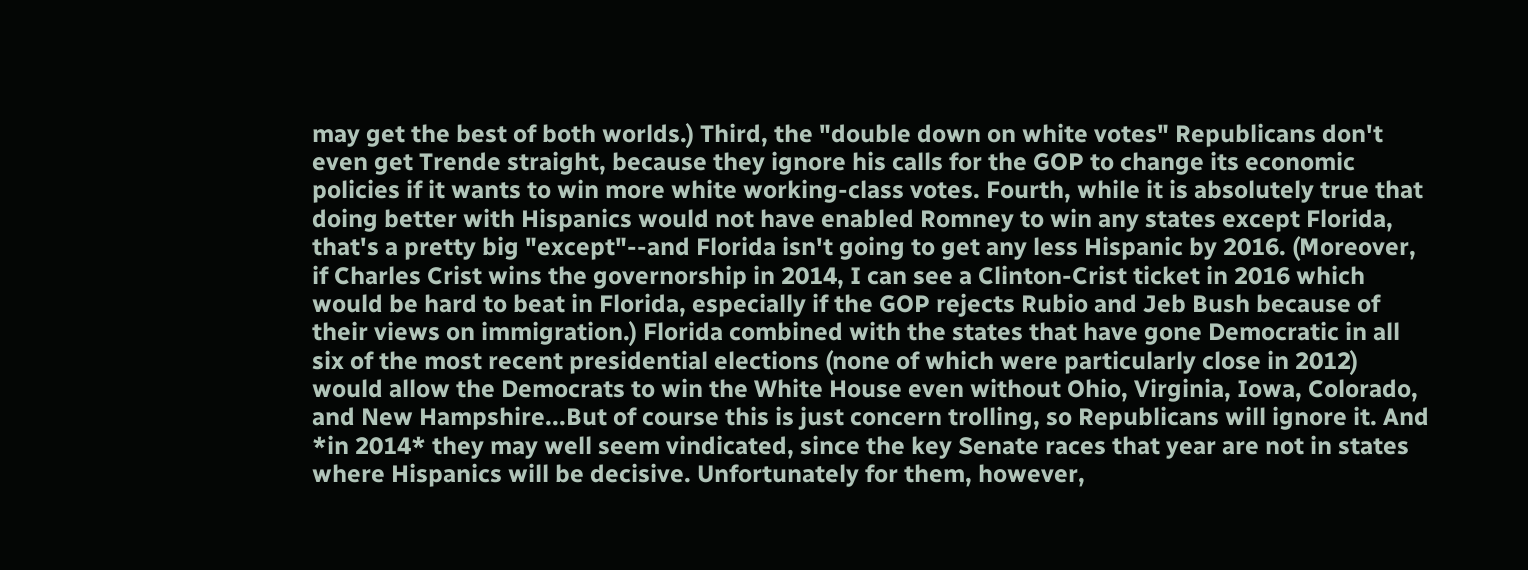may get the best of both worlds.) Third, the "double down on white votes" Republicans don't even get Trende straight, because they ignore his calls for the GOP to change its economic policies if it wants to win more white working-class votes. Fourth, while it is absolutely true that doing better with Hispanics would not have enabled Romney to win any states except Florida, that's a pretty big "except"--and Florida isn't going to get any less Hispanic by 2016. (Moreover, if Charles Crist wins the governorship in 2014, I can see a Clinton-Crist ticket in 2016 which would be hard to beat in Florida, especially if the GOP rejects Rubio and Jeb Bush because of their views on immigration.) Florida combined with the states that have gone Democratic in all six of the most recent presidential elections (none of which were particularly close in 2012) would allow the Democrats to win the White House even without Ohio, Virginia, Iowa, Colorado, and New Hampshire...But of course this is just concern trolling, so Republicans will ignore it. And *in 2014* they may well seem vindicated, since the key Senate races that year are not in states where Hispanics will be decisive. Unfortunately for them, however,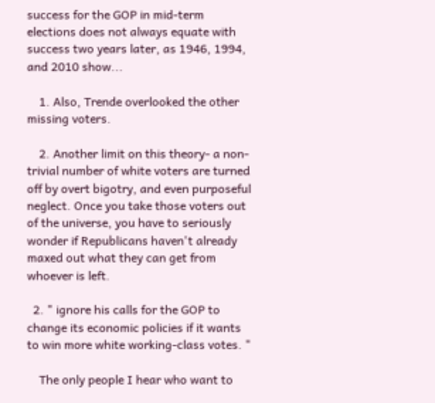success for the GOP in mid-term elections does not always equate with success two years later, as 1946, 1994, and 2010 show...

    1. Also, Trende overlooked the other missing voters.

    2. Another limit on this theory- a non-trivial number of white voters are turned off by overt bigotry, and even purposeful neglect. Once you take those voters out of the universe, you have to seriously wonder if Republicans haven't already maxed out what they can get from whoever is left.

  2. " ignore his calls for the GOP to change its economic policies if it wants to win more white working-class votes. "

    The only people I hear who want to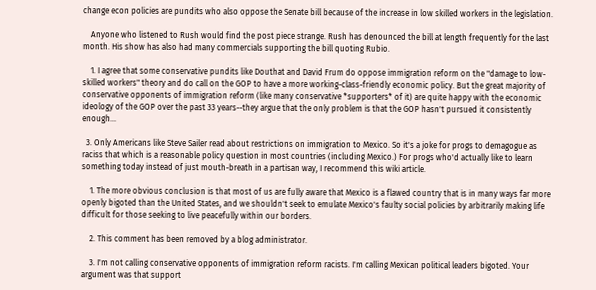change econ policies are pundits who also oppose the Senate bill because of the increase in low skilled workers in the legislation.

    Anyone who listened to Rush would find the post piece strange. Rush has denounced the bill at length frequently for the last month. His show has also had many commercials supporting the bill quoting Rubio.

    1. I agree that some conservative pundits like Douthat and David Frum do oppose immigration reform on the "damage to low-skilled workers" theory and do call on the GOP to have a more working-class-friendly economic policy. But the great majority of conservative opponents of immigration reform (like many conservative *supporters* of it) are quite happy with the economic ideology of the GOP over the past 33 years--they argue that the only problem is that the GOP hasn't pursued it consistently enough...

  3. Only Americans like Steve Sailer read about restrictions on immigration to Mexico. So it's a joke for progs to demagogue as raciss that which is a reasonable policy question in most countries (including Mexico.) For progs who'd actually like to learn something today instead of just mouth-breath in a partisan way, I recommend this wiki article.

    1. The more obvious conclusion is that most of us are fully aware that Mexico is a flawed country that is in many ways far more openly bigoted than the United States, and we shouldn't seek to emulate Mexico's faulty social policies by arbitrarily making life difficult for those seeking to live peacefully within our borders.

    2. This comment has been removed by a blog administrator.

    3. I'm not calling conservative opponents of immigration reform racists. I'm calling Mexican political leaders bigoted. Your argument was that support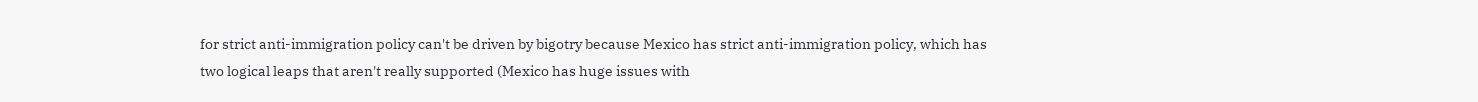for strict anti-immigration policy can't be driven by bigotry because Mexico has strict anti-immigration policy, which has two logical leaps that aren't really supported (Mexico has huge issues with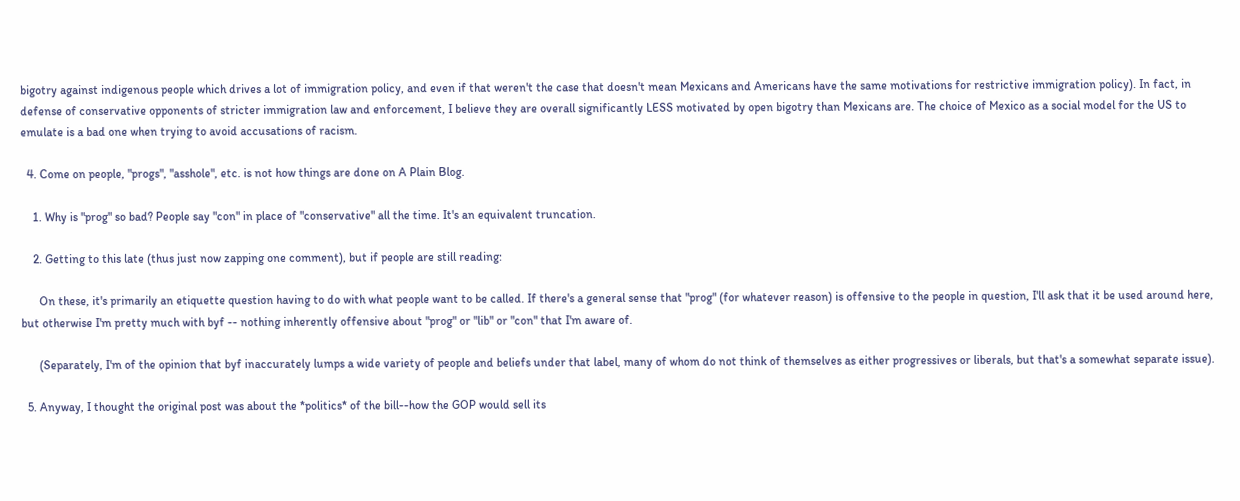bigotry against indigenous people which drives a lot of immigration policy, and even if that weren't the case that doesn't mean Mexicans and Americans have the same motivations for restrictive immigration policy). In fact, in defense of conservative opponents of stricter immigration law and enforcement, I believe they are overall significantly LESS motivated by open bigotry than Mexicans are. The choice of Mexico as a social model for the US to emulate is a bad one when trying to avoid accusations of racism.

  4. Come on people, "progs", "asshole", etc. is not how things are done on A Plain Blog.

    1. Why is "prog" so bad? People say "con" in place of "conservative" all the time. It's an equivalent truncation.

    2. Getting to this late (thus just now zapping one comment), but if people are still reading:

      On these, it's primarily an etiquette question having to do with what people want to be called. If there's a general sense that "prog" (for whatever reason) is offensive to the people in question, I'll ask that it be used around here, but otherwise I'm pretty much with byf -- nothing inherently offensive about "prog" or "lib" or "con" that I'm aware of.

      (Separately, I'm of the opinion that byf inaccurately lumps a wide variety of people and beliefs under that label, many of whom do not think of themselves as either progressives or liberals, but that's a somewhat separate issue).

  5. Anyway, I thought the original post was about the *politics* of the bill--how the GOP would sell its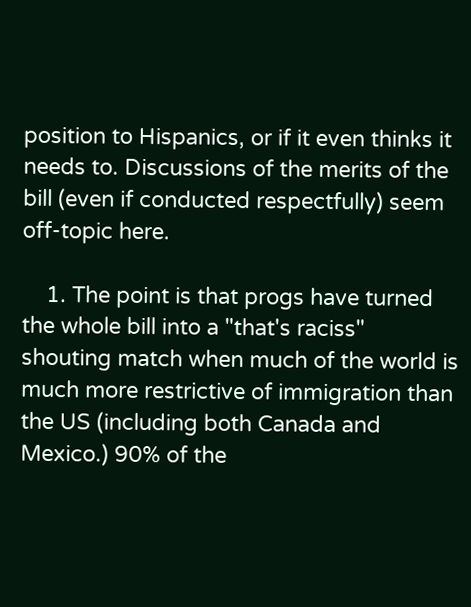position to Hispanics, or if it even thinks it needs to. Discussions of the merits of the bill (even if conducted respectfully) seem off-topic here.

    1. The point is that progs have turned the whole bill into a "that's raciss" shouting match when much of the world is much more restrictive of immigration than the US (including both Canada and Mexico.) 90% of the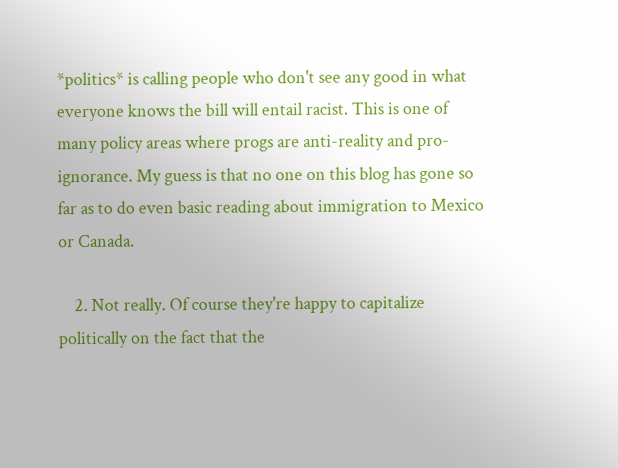*politics* is calling people who don't see any good in what everyone knows the bill will entail racist. This is one of many policy areas where progs are anti-reality and pro-ignorance. My guess is that no one on this blog has gone so far as to do even basic reading about immigration to Mexico or Canada.

    2. Not really. Of course they're happy to capitalize politically on the fact that the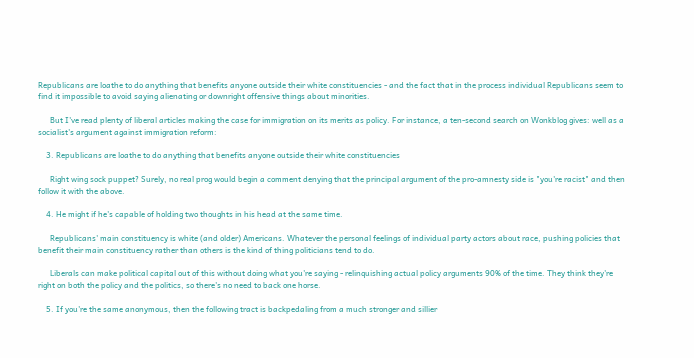Republicans are loathe to do anything that benefits anyone outside their white constituencies - and the fact that in the process individual Republicans seem to find it impossible to avoid saying alienating or downright offensive things about minorities.

      But I've read plenty of liberal articles making the case for immigration on its merits as policy. For instance, a ten-second search on Wonkblog gives: well as a socialist's argument against immigration reform:

    3. Republicans are loathe to do anything that benefits anyone outside their white constituencies

      Right wing sock puppet? Surely, no real prog would begin a comment denying that the principal argument of the pro-amnesty side is "you're racist" and then follow it with the above.

    4. He might if he's capable of holding two thoughts in his head at the same time.

      Republicans' main constituency is white (and older) Americans. Whatever the personal feelings of individual party actors about race, pushing policies that benefit their main constituency rather than others is the kind of thing politicians tend to do.

      Liberals can make political capital out of this without doing what you're saying - relinquishing actual policy arguments 90% of the time. They think they're right on both the policy and the politics, so there's no need to back one horse.

    5. If you're the same anonymous, then the following tract is backpedaling from a much stronger and sillier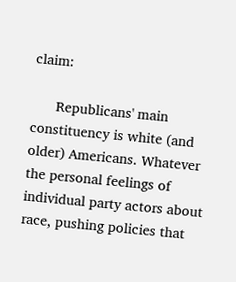claim:

      Republicans' main constituency is white (and older) Americans. Whatever the personal feelings of individual party actors about race, pushing policies that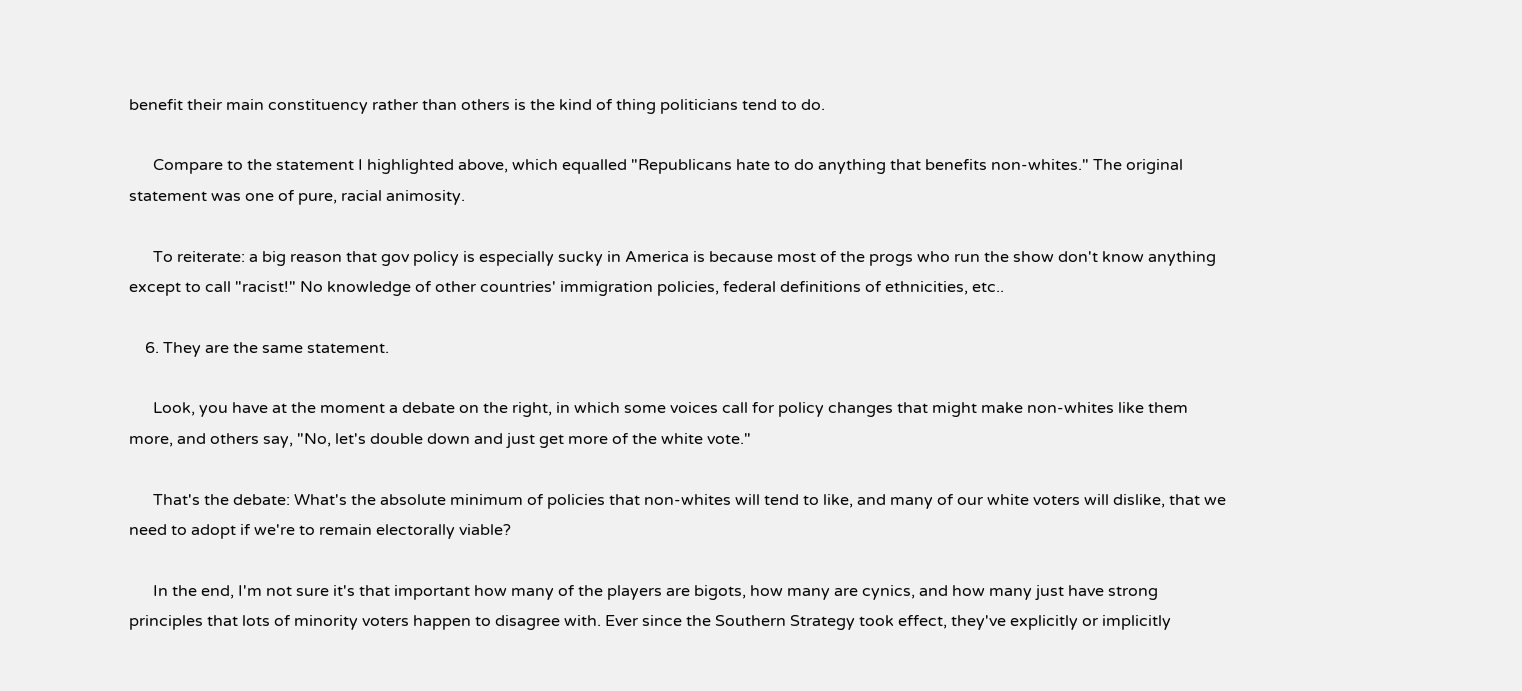benefit their main constituency rather than others is the kind of thing politicians tend to do.

      Compare to the statement I highlighted above, which equalled "Republicans hate to do anything that benefits non-whites." The original statement was one of pure, racial animosity.

      To reiterate: a big reason that gov policy is especially sucky in America is because most of the progs who run the show don't know anything except to call "racist!" No knowledge of other countries' immigration policies, federal definitions of ethnicities, etc..

    6. They are the same statement.

      Look, you have at the moment a debate on the right, in which some voices call for policy changes that might make non-whites like them more, and others say, "No, let's double down and just get more of the white vote."

      That's the debate: What's the absolute minimum of policies that non-whites will tend to like, and many of our white voters will dislike, that we need to adopt if we're to remain electorally viable?

      In the end, I'm not sure it's that important how many of the players are bigots, how many are cynics, and how many just have strong principles that lots of minority voters happen to disagree with. Ever since the Southern Strategy took effect, they've explicitly or implicitly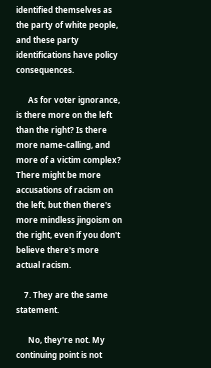identified themselves as the party of white people, and these party identifications have policy consequences.

      As for voter ignorance, is there more on the left than the right? Is there more name-calling, and more of a victim complex? There might be more accusations of racism on the left, but then there's more mindless jingoism on the right, even if you don't believe there's more actual racism.

    7. They are the same statement.

      No, they're not. My continuing point is not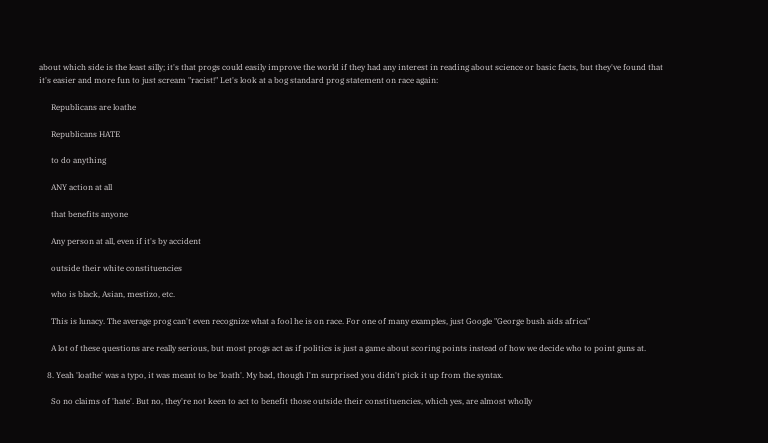about which side is the least silly; it's that progs could easily improve the world if they had any interest in reading about science or basic facts, but they've found that it's easier and more fun to just scream "racist!" Let's look at a bog standard prog statement on race again:

      Republicans are loathe

      Republicans HATE

      to do anything

      ANY action at all

      that benefits anyone

      Any person at all, even if it's by accident

      outside their white constituencies

      who is black, Asian, mestizo, etc.

      This is lunacy. The average prog can't even recognize what a fool he is on race. For one of many examples, just Google "George bush aids africa"

      A lot of these questions are really serious, but most progs act as if politics is just a game about scoring points instead of how we decide who to point guns at.

    8. Yeah 'loathe' was a typo, it was meant to be 'loath'. My bad, though I'm surprised you didn't pick it up from the syntax.

      So no claims of 'hate'. But no, they're not keen to act to benefit those outside their constituencies, which yes, are almost wholly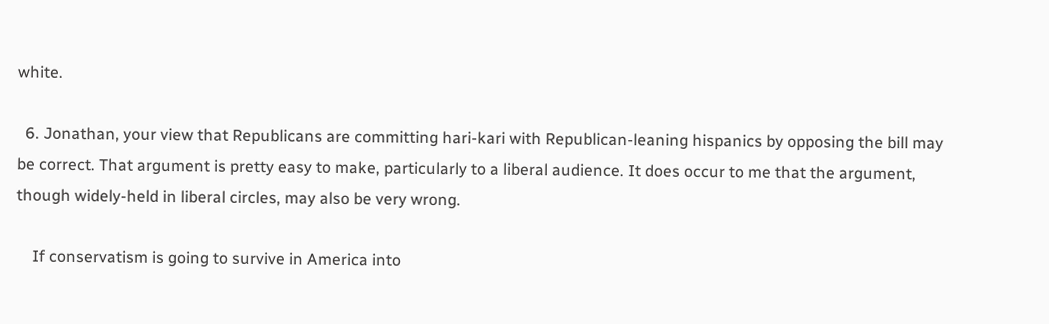white.

  6. Jonathan, your view that Republicans are committing hari-kari with Republican-leaning hispanics by opposing the bill may be correct. That argument is pretty easy to make, particularly to a liberal audience. It does occur to me that the argument, though widely-held in liberal circles, may also be very wrong.

    If conservatism is going to survive in America into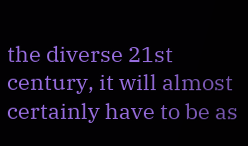the diverse 21st century, it will almost certainly have to be as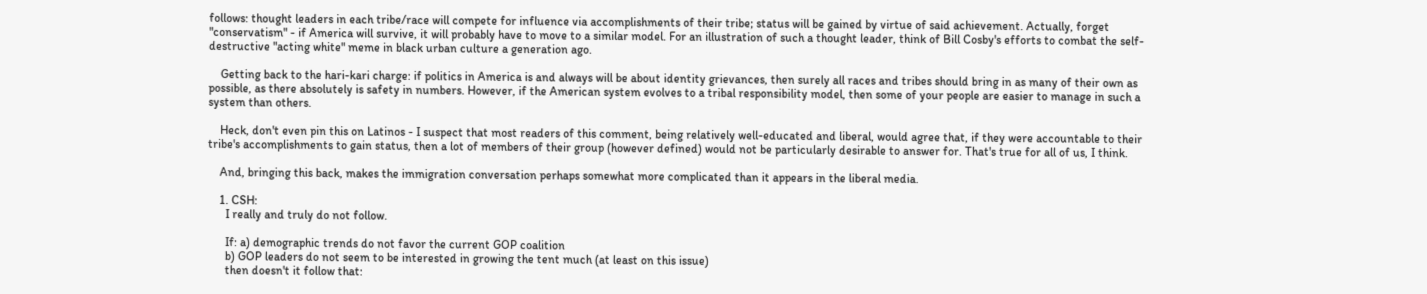follows: thought leaders in each tribe/race will compete for influence via accomplishments of their tribe; status will be gained by virtue of said achievement. Actually, forget "conservatism" - if America will survive, it will probably have to move to a similar model. For an illustration of such a thought leader, think of Bill Cosby's efforts to combat the self-destructive "acting white" meme in black urban culture a generation ago.

    Getting back to the hari-kari charge: if politics in America is and always will be about identity grievances, then surely all races and tribes should bring in as many of their own as possible, as there absolutely is safety in numbers. However, if the American system evolves to a tribal responsibility model, then some of your people are easier to manage in such a system than others.

    Heck, don't even pin this on Latinos - I suspect that most readers of this comment, being relatively well-educated and liberal, would agree that, if they were accountable to their tribe's accomplishments to gain status, then a lot of members of their group (however defined) would not be particularly desirable to answer for. That's true for all of us, I think.

    And, bringing this back, makes the immigration conversation perhaps somewhat more complicated than it appears in the liberal media.

    1. CSH:
      I really and truly do not follow.

      If: a) demographic trends do not favor the current GOP coalition
      b) GOP leaders do not seem to be interested in growing the tent much (at least on this issue)
      then doesn't it follow that: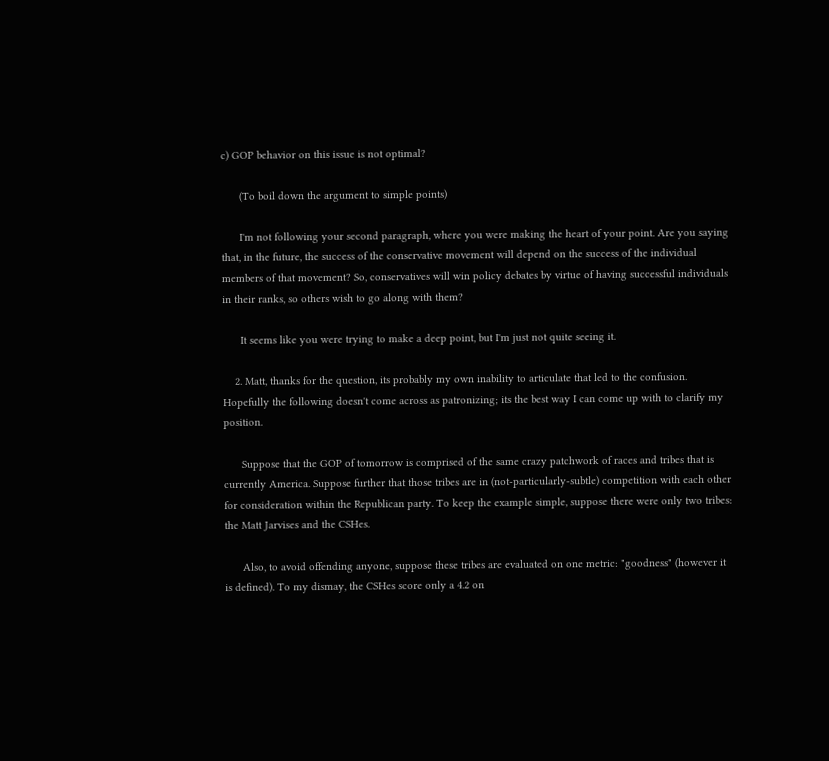c) GOP behavior on this issue is not optimal?

      (To boil down the argument to simple points)

      I'm not following your second paragraph, where you were making the heart of your point. Are you saying that, in the future, the success of the conservative movement will depend on the success of the individual members of that movement? So, conservatives will win policy debates by virtue of having successful individuals in their ranks, so others wish to go along with them?

      It seems like you were trying to make a deep point, but I'm just not quite seeing it.

    2. Matt, thanks for the question, its probably my own inability to articulate that led to the confusion. Hopefully the following doesn't come across as patronizing; its the best way I can come up with to clarify my position.

      Suppose that the GOP of tomorrow is comprised of the same crazy patchwork of races and tribes that is currently America. Suppose further that those tribes are in (not-particularly-subtle) competition with each other for consideration within the Republican party. To keep the example simple, suppose there were only two tribes: the Matt Jarvises and the CSHes.

      Also, to avoid offending anyone, suppose these tribes are evaluated on one metric: "goodness" (however it is defined). To my dismay, the CSHes score only a 4.2 on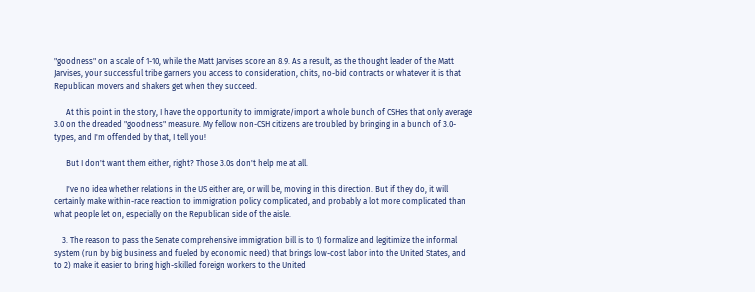"goodness" on a scale of 1-10, while the Matt Jarvises score an 8.9. As a result, as the thought leader of the Matt Jarvises, your successful tribe garners you access to consideration, chits, no-bid contracts or whatever it is that Republican movers and shakers get when they succeed.

      At this point in the story, I have the opportunity to immigrate/import a whole bunch of CSHes that only average 3.0 on the dreaded "goodness" measure. My fellow non-CSH citizens are troubled by bringing in a bunch of 3.0-types, and I'm offended by that, I tell you!

      But I don't want them either, right? Those 3.0s don't help me at all.

      I've no idea whether relations in the US either are, or will be, moving in this direction. But if they do, it will certainly make within-race reaction to immigration policy complicated, and probably a lot more complicated than what people let on, especially on the Republican side of the aisle.

    3. The reason to pass the Senate comprehensive immigration bill is to 1) formalize and legitimize the informal system (run by big business and fueled by economic need) that brings low-cost labor into the United States, and to 2) make it easier to bring high-skilled foreign workers to the United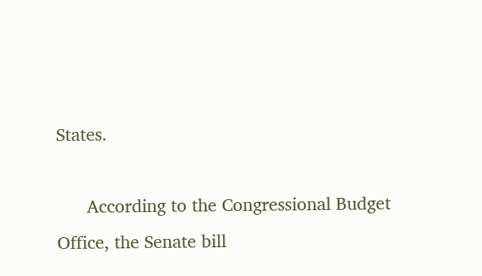States.

      According to the Congressional Budget Office, the Senate bill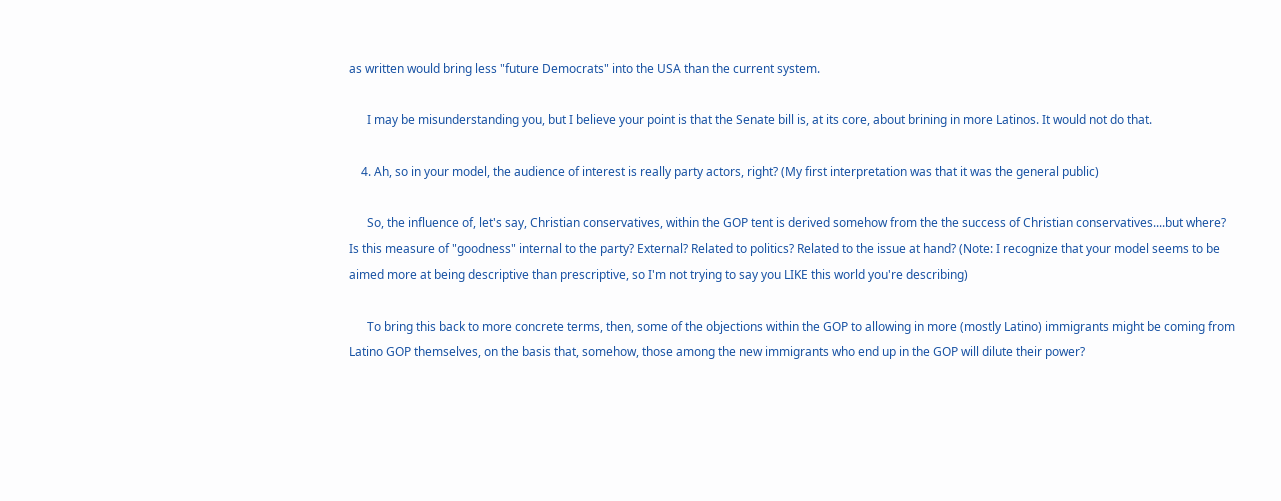as written would bring less "future Democrats" into the USA than the current system.

      I may be misunderstanding you, but I believe your point is that the Senate bill is, at its core, about brining in more Latinos. It would not do that.

    4. Ah, so in your model, the audience of interest is really party actors, right? (My first interpretation was that it was the general public)

      So, the influence of, let's say, Christian conservatives, within the GOP tent is derived somehow from the the success of Christian conservatives....but where? Is this measure of "goodness" internal to the party? External? Related to politics? Related to the issue at hand? (Note: I recognize that your model seems to be aimed more at being descriptive than prescriptive, so I'm not trying to say you LIKE this world you're describing)

      To bring this back to more concrete terms, then, some of the objections within the GOP to allowing in more (mostly Latino) immigrants might be coming from Latino GOP themselves, on the basis that, somehow, those among the new immigrants who end up in the GOP will dilute their power?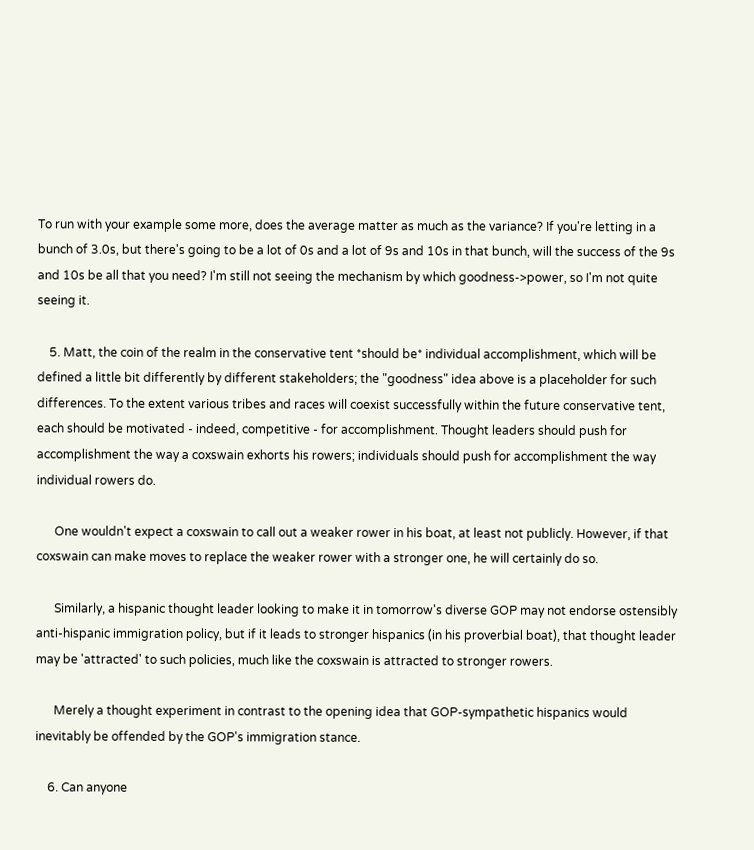To run with your example some more, does the average matter as much as the variance? If you're letting in a bunch of 3.0s, but there's going to be a lot of 0s and a lot of 9s and 10s in that bunch, will the success of the 9s and 10s be all that you need? I'm still not seeing the mechanism by which goodness->power, so I'm not quite seeing it.

    5. Matt, the coin of the realm in the conservative tent *should be* individual accomplishment, which will be defined a little bit differently by different stakeholders; the "goodness" idea above is a placeholder for such differences. To the extent various tribes and races will coexist successfully within the future conservative tent, each should be motivated - indeed, competitive - for accomplishment. Thought leaders should push for accomplishment the way a coxswain exhorts his rowers; individuals should push for accomplishment the way individual rowers do.

      One wouldn't expect a coxswain to call out a weaker rower in his boat, at least not publicly. However, if that coxswain can make moves to replace the weaker rower with a stronger one, he will certainly do so.

      Similarly, a hispanic thought leader looking to make it in tomorrow's diverse GOP may not endorse ostensibly anti-hispanic immigration policy, but if it leads to stronger hispanics (in his proverbial boat), that thought leader may be 'attracted' to such policies, much like the coxswain is attracted to stronger rowers.

      Merely a thought experiment in contrast to the opening idea that GOP-sympathetic hispanics would inevitably be offended by the GOP's immigration stance.

    6. Can anyone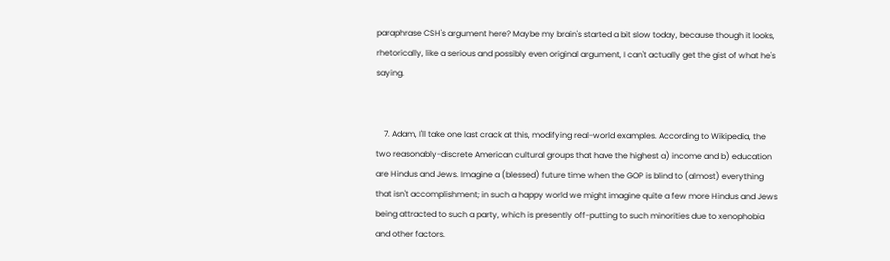paraphrase CSH's argument here? Maybe my brain's started a bit slow today, because though it looks, rhetorically, like a serious and possibly even original argument, I can't actually get the gist of what he's saying.


    7. Adam, I'll take one last crack at this, modifying real-world examples. According to Wikipedia, the two reasonably-discrete American cultural groups that have the highest a) income and b) education are Hindus and Jews. Imagine a (blessed) future time when the GOP is blind to (almost) everything that isn't accomplishment; in such a happy world we might imagine quite a few more Hindus and Jews being attracted to such a party, which is presently off-putting to such minorities due to xenophobia and other factors.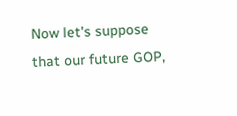Now let's suppose that our future GOP,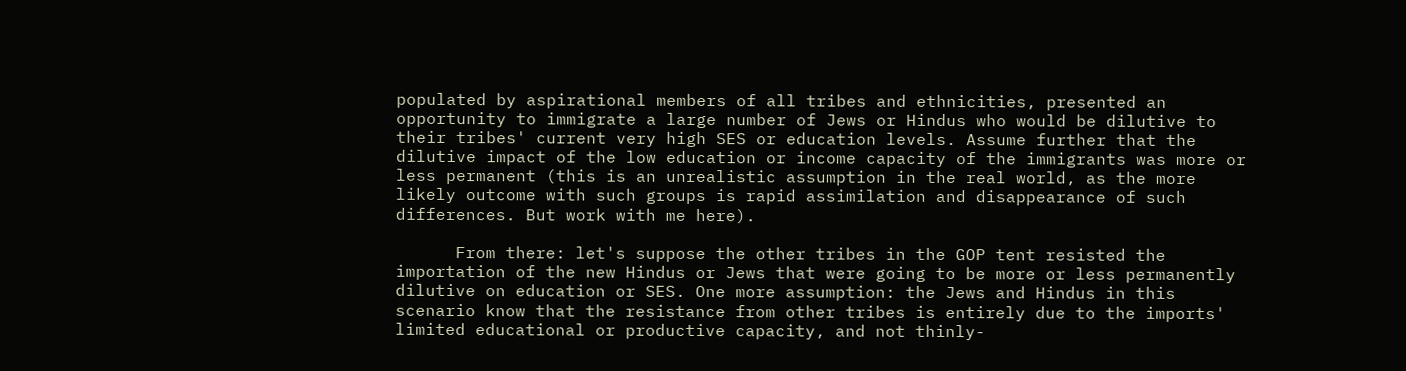populated by aspirational members of all tribes and ethnicities, presented an opportunity to immigrate a large number of Jews or Hindus who would be dilutive to their tribes' current very high SES or education levels. Assume further that the dilutive impact of the low education or income capacity of the immigrants was more or less permanent (this is an unrealistic assumption in the real world, as the more likely outcome with such groups is rapid assimilation and disappearance of such differences. But work with me here).

      From there: let's suppose the other tribes in the GOP tent resisted the importation of the new Hindus or Jews that were going to be more or less permanently dilutive on education or SES. One more assumption: the Jews and Hindus in this scenario know that the resistance from other tribes is entirely due to the imports' limited educational or productive capacity, and not thinly-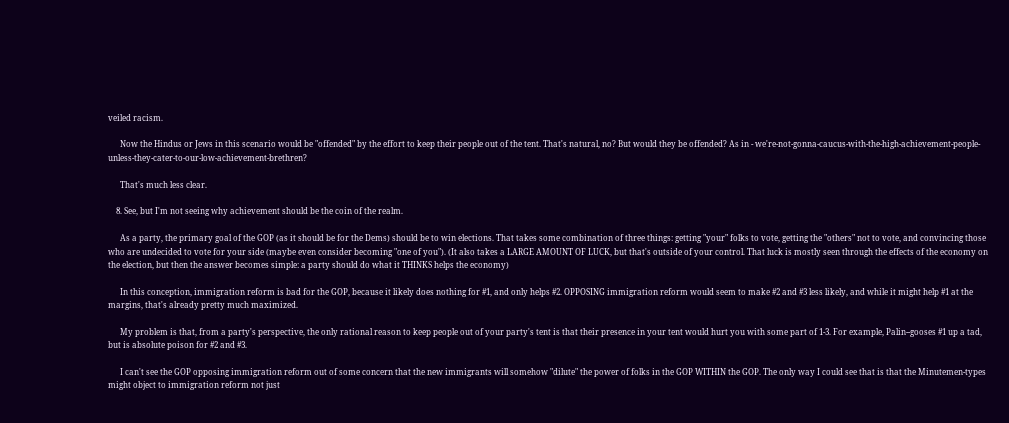veiled racism.

      Now the Hindus or Jews in this scenario would be "offended" by the effort to keep their people out of the tent. That's natural, no? But would they be offended? As in - we're-not-gonna-caucus-with-the-high-achievement-people-unless-they-cater-to-our-low-achievement-brethren?

      That's much less clear.

    8. See, but I'm not seeing why achievement should be the coin of the realm.

      As a party, the primary goal of the GOP (as it should be for the Dems) should be to win elections. That takes some combination of three things: getting "your" folks to vote, getting the "others" not to vote, and convincing those who are undecided to vote for your side (maybe even consider becoming "one of you"). (It also takes a LARGE AMOUNT OF LUCK, but that's outside of your control. That luck is mostly seen through the effects of the economy on the election, but then the answer becomes simple: a party should do what it THINKS helps the economy)

      In this conception, immigration reform is bad for the GOP, because it likely does nothing for #1, and only helps #2. OPPOSING immigration reform would seem to make #2 and #3 less likely, and while it might help #1 at the margins, that's already pretty much maximized.

      My problem is that, from a party's perspective, the only rational reason to keep people out of your party's tent is that their presence in your tent would hurt you with some part of 1-3. For example, Palin--gooses #1 up a tad, but is absolute poison for #2 and #3.

      I can't see the GOP opposing immigration reform out of some concern that the new immigrants will somehow "dilute" the power of folks in the GOP WITHIN the GOP. The only way I could see that is that the Minutemen-types might object to immigration reform not just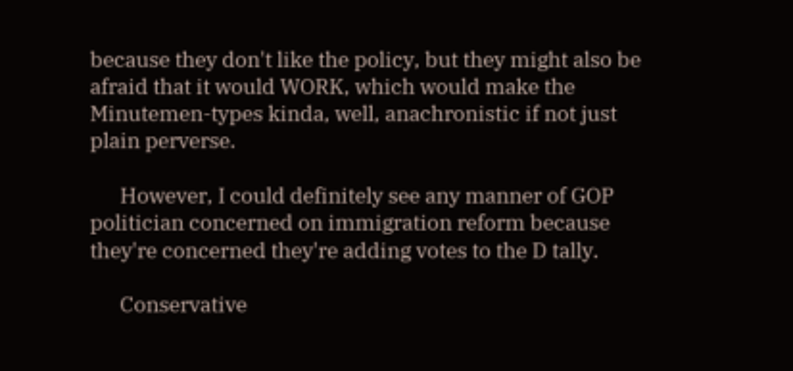because they don't like the policy, but they might also be afraid that it would WORK, which would make the Minutemen-types kinda, well, anachronistic if not just plain perverse.

      However, I could definitely see any manner of GOP politician concerned on immigration reform because they're concerned they're adding votes to the D tally.

      Conservative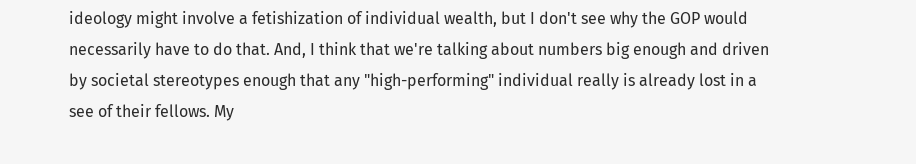ideology might involve a fetishization of individual wealth, but I don't see why the GOP would necessarily have to do that. And, I think that we're talking about numbers big enough and driven by societal stereotypes enough that any "high-performing" individual really is already lost in a see of their fellows. My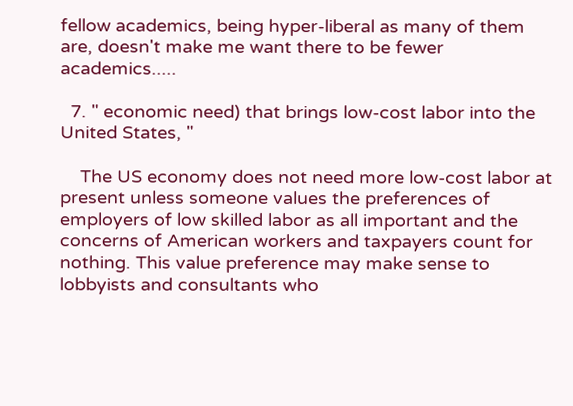fellow academics, being hyper-liberal as many of them are, doesn't make me want there to be fewer academics.....

  7. " economic need) that brings low-cost labor into the United States, "

    The US economy does not need more low-cost labor at present unless someone values the preferences of employers of low skilled labor as all important and the concerns of American workers and taxpayers count for nothing. This value preference may make sense to lobbyists and consultants who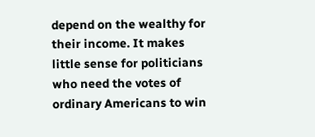depend on the wealthy for their income. It makes little sense for politicians who need the votes of ordinary Americans to win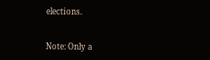elections.


Note: Only a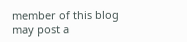member of this blog may post a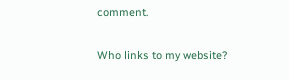comment.

Who links to my website?